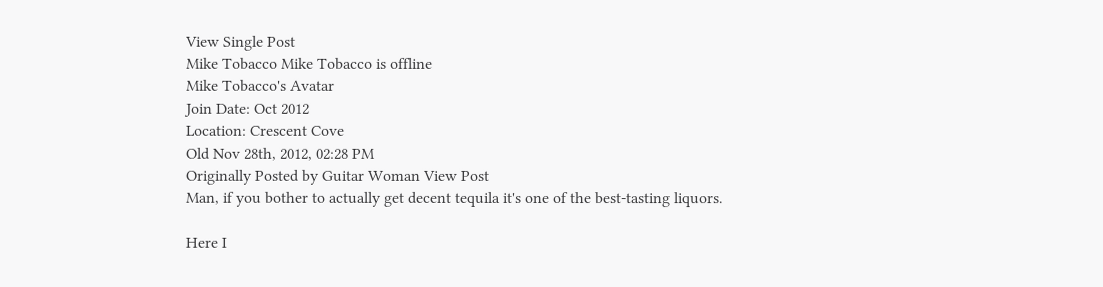View Single Post
Mike Tobacco Mike Tobacco is offline
Mike Tobacco's Avatar
Join Date: Oct 2012
Location: Crescent Cove
Old Nov 28th, 2012, 02:28 PM
Originally Posted by Guitar Woman View Post
Man, if you bother to actually get decent tequila it's one of the best-tasting liquors.

Here I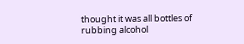thought it was all bottles of rubbing alcohol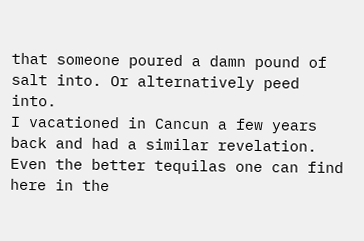that someone poured a damn pound of salt into. Or alternatively peed into.
I vacationed in Cancun a few years back and had a similar revelation. Even the better tequilas one can find here in the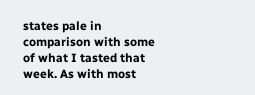states pale in comparison with some of what I tasted that week. As with most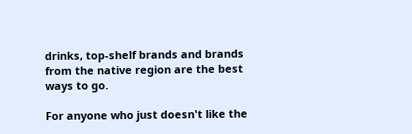drinks, top-shelf brands and brands from the native region are the best ways to go.

For anyone who just doesn't like the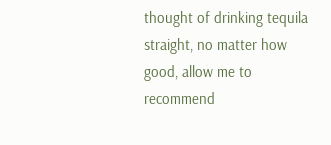thought of drinking tequila straight, no matter how good, allow me to recommend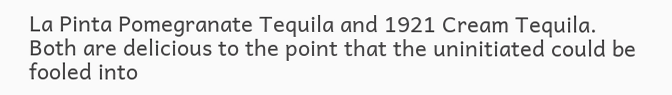La Pinta Pomegranate Tequila and 1921 Cream Tequila. Both are delicious to the point that the uninitiated could be fooled into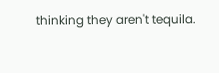thinking they aren't tequila.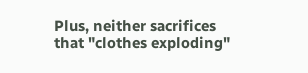Plus, neither sacrifices that "clothes exploding"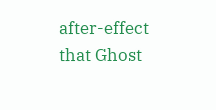after-effect that Ghost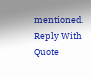mentioned.
Reply With Quote